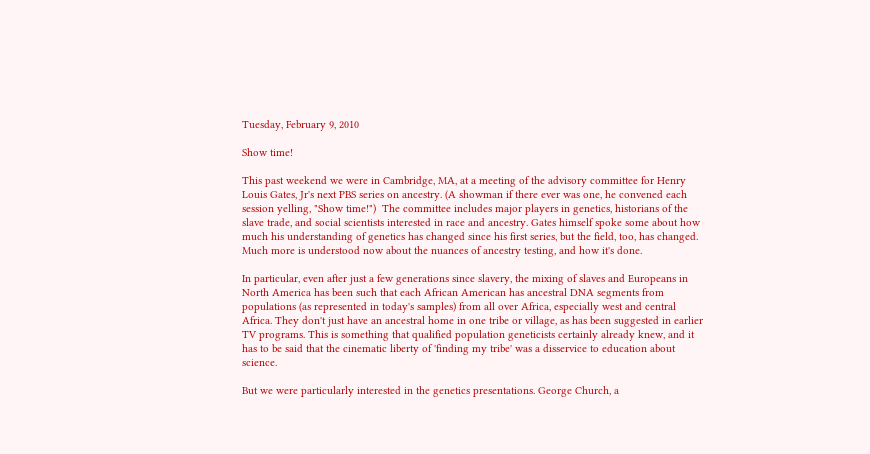Tuesday, February 9, 2010

Show time!

This past weekend we were in Cambridge, MA, at a meeting of the advisory committee for Henry Louis Gates, Jr's next PBS series on ancestry. (A showman if there ever was one, he convened each session yelling, "Show time!")  The committee includes major players in genetics, historians of the slave trade, and social scientists interested in race and ancestry. Gates himself spoke some about how much his understanding of genetics has changed since his first series, but the field, too, has changed. Much more is understood now about the nuances of ancestry testing, and how it's done.

In particular, even after just a few generations since slavery, the mixing of slaves and Europeans in North America has been such that each African American has ancestral DNA segments from populations (as represented in today's samples) from all over Africa, especially west and central Africa. They don't just have an ancestral home in one tribe or village, as has been suggested in earlier TV programs. This is something that qualified population geneticists certainly already knew, and it has to be said that the cinematic liberty of 'finding my tribe' was a disservice to education about science.

But we were particularly interested in the genetics presentations. George Church, a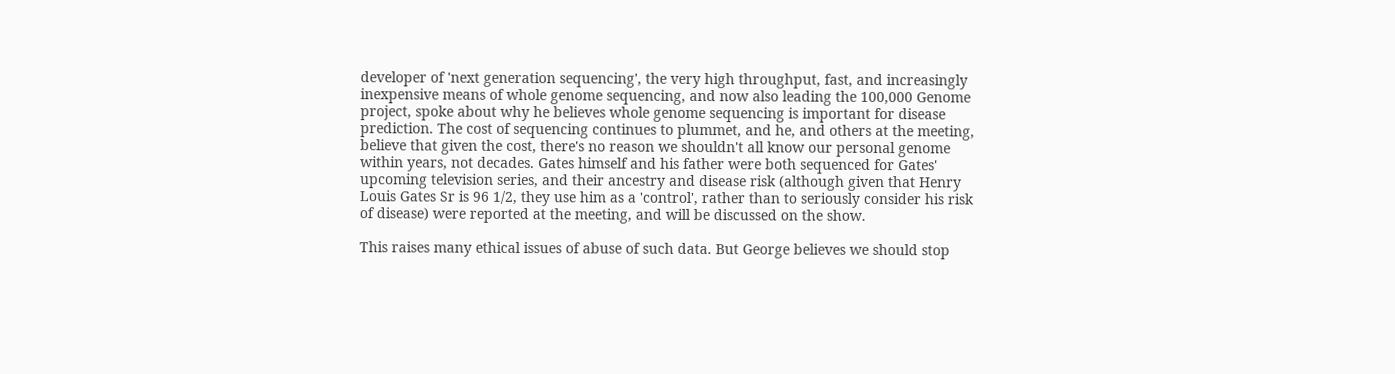developer of 'next generation sequencing', the very high throughput, fast, and increasingly inexpensive means of whole genome sequencing, and now also leading the 100,000 Genome project, spoke about why he believes whole genome sequencing is important for disease prediction. The cost of sequencing continues to plummet, and he, and others at the meeting, believe that given the cost, there's no reason we shouldn't all know our personal genome within years, not decades. Gates himself and his father were both sequenced for Gates' upcoming television series, and their ancestry and disease risk (although given that Henry Louis Gates Sr is 96 1/2, they use him as a 'control', rather than to seriously consider his risk of disease) were reported at the meeting, and will be discussed on the show.

This raises many ethical issues of abuse of such data. But George believes we should stop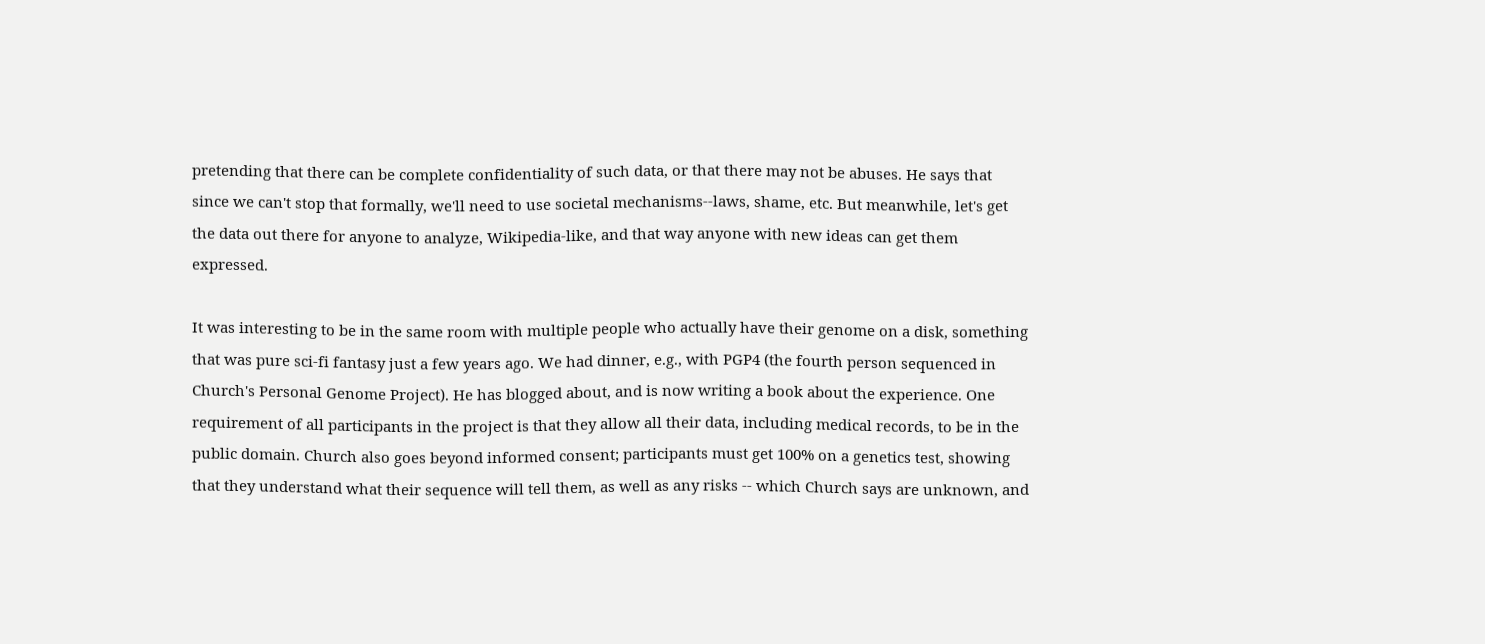pretending that there can be complete confidentiality of such data, or that there may not be abuses. He says that since we can't stop that formally, we'll need to use societal mechanisms--laws, shame, etc. But meanwhile, let's get the data out there for anyone to analyze, Wikipedia-like, and that way anyone with new ideas can get them expressed.

It was interesting to be in the same room with multiple people who actually have their genome on a disk, something that was pure sci-fi fantasy just a few years ago. We had dinner, e.g., with PGP4 (the fourth person sequenced in Church's Personal Genome Project). He has blogged about, and is now writing a book about the experience. One requirement of all participants in the project is that they allow all their data, including medical records, to be in the public domain. Church also goes beyond informed consent; participants must get 100% on a genetics test, showing that they understand what their sequence will tell them, as well as any risks -- which Church says are unknown, and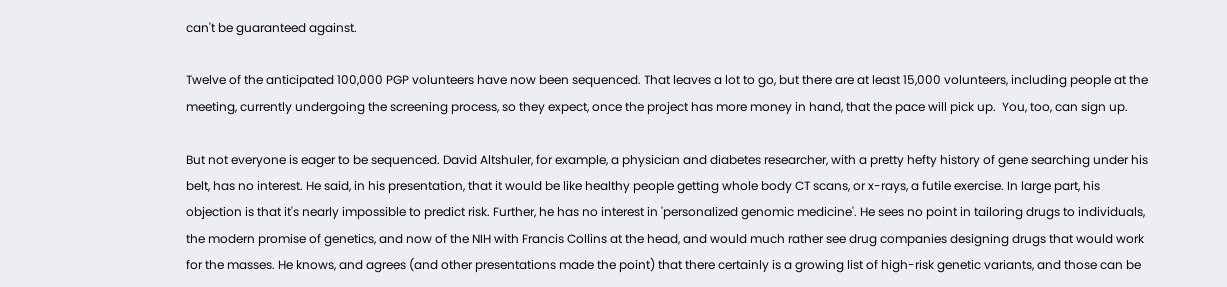can't be guaranteed against.

Twelve of the anticipated 100,000 PGP volunteers have now been sequenced. That leaves a lot to go, but there are at least 15,000 volunteers, including people at the meeting, currently undergoing the screening process, so they expect, once the project has more money in hand, that the pace will pick up.  You, too, can sign up.

But not everyone is eager to be sequenced. David Altshuler, for example, a physician and diabetes researcher, with a pretty hefty history of gene searching under his belt, has no interest. He said, in his presentation, that it would be like healthy people getting whole body CT scans, or x-rays, a futile exercise. In large part, his objection is that it's nearly impossible to predict risk. Further, he has no interest in 'personalized genomic medicine'. He sees no point in tailoring drugs to individuals, the modern promise of genetics, and now of the NIH with Francis Collins at the head, and would much rather see drug companies designing drugs that would work for the masses. He knows, and agrees (and other presentations made the point) that there certainly is a growing list of high-risk genetic variants, and those can be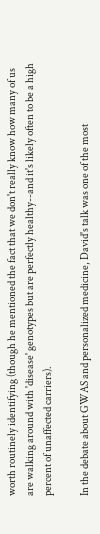worth routinely identifying (though he mentioned the fact that we don't really know how many of us are walking around with 'disease' genotypes but are perfectly healthy--and it's likely often to be a high percent of unaffected carriers).

In the debate about GWAS and personalized medicine, David's talk was one of the most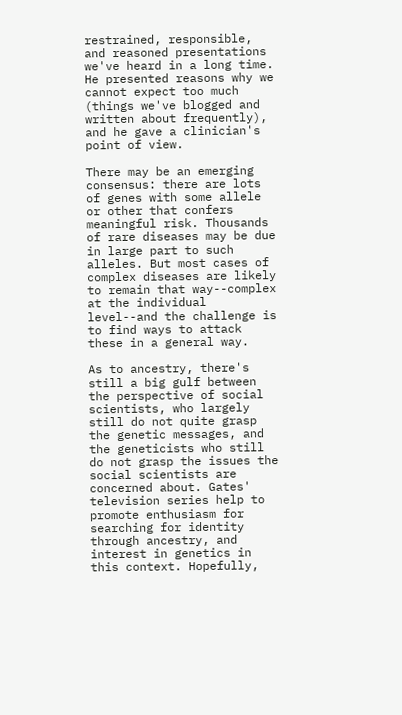restrained, responsible, and reasoned presentations we've heard in a long time. He presented reasons why we cannot expect too much (things we've blogged and written about frequently), and he gave a clinician's point of view.

There may be an emerging consensus: there are lots of genes with some allele or other that confers meaningful risk. Thousands of rare diseases may be due in large part to such alleles. But most cases of complex diseases are likely to remain that way--complex at the individual level--and the challenge is to find ways to attack these in a general way.

As to ancestry, there's still a big gulf between the perspective of social scientists, who largely still do not quite grasp the genetic messages, and the geneticists who still do not grasp the issues the social scientists are concerned about. Gates' television series help to promote enthusiasm for searching for identity through ancestry, and interest in genetics in this context. Hopefully,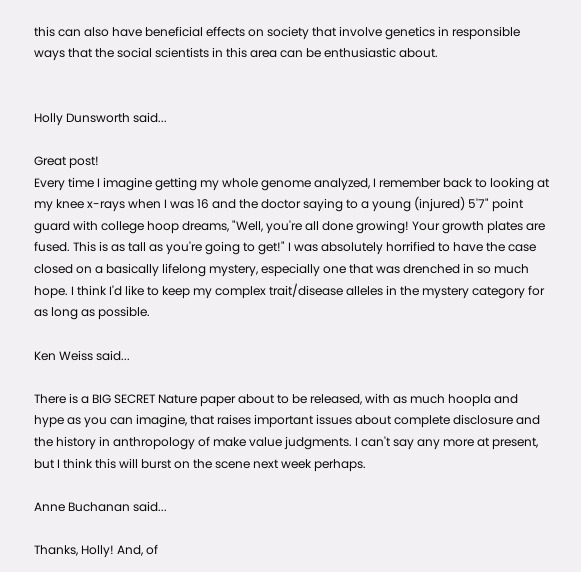this can also have beneficial effects on society that involve genetics in responsible ways that the social scientists in this area can be enthusiastic about.


Holly Dunsworth said...

Great post!
Every time I imagine getting my whole genome analyzed, I remember back to looking at my knee x-rays when I was 16 and the doctor saying to a young (injured) 5'7" point guard with college hoop dreams, "Well, you're all done growing! Your growth plates are fused. This is as tall as you're going to get!" I was absolutely horrified to have the case closed on a basically lifelong mystery, especially one that was drenched in so much hope. I think I'd like to keep my complex trait/disease alleles in the mystery category for as long as possible.

Ken Weiss said...

There is a BIG SECRET Nature paper about to be released, with as much hoopla and hype as you can imagine, that raises important issues about complete disclosure and the history in anthropology of make value judgments. I can't say any more at present, but I think this will burst on the scene next week perhaps.

Anne Buchanan said...

Thanks, Holly! And, of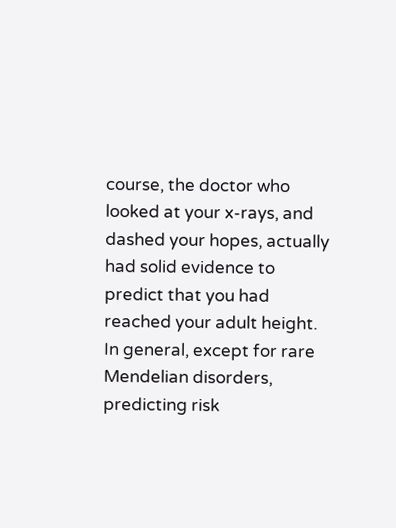course, the doctor who looked at your x-rays, and dashed your hopes, actually had solid evidence to predict that you had reached your adult height. In general, except for rare Mendelian disorders, predicting risk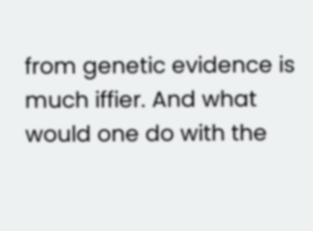from genetic evidence is much iffier. And what would one do with the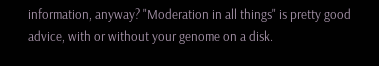information, anyway? "Moderation in all things" is pretty good advice, with or without your genome on a disk.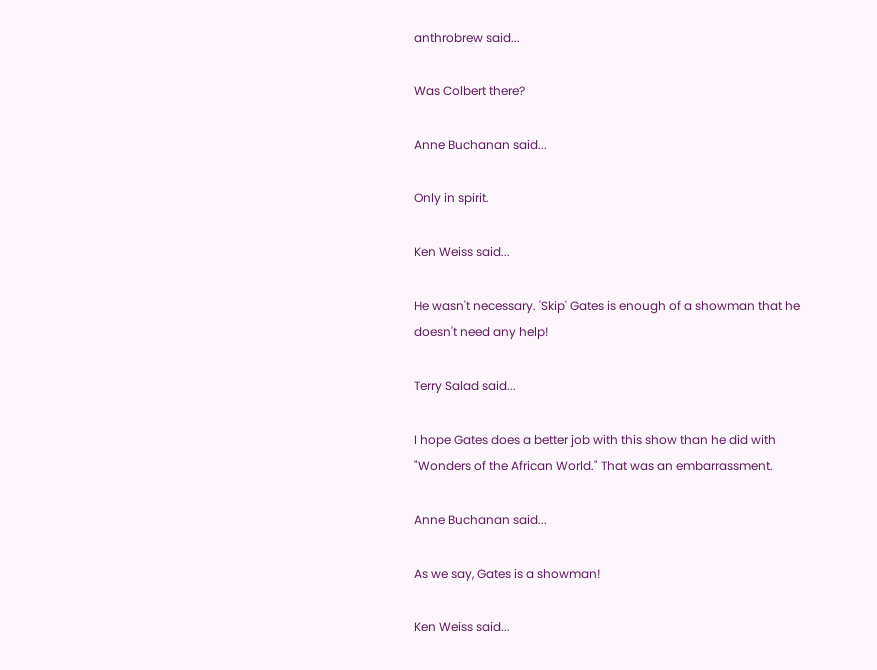anthrobrew said...

Was Colbert there?

Anne Buchanan said...

Only in spirit.

Ken Weiss said...

He wasn't necessary. 'Skip' Gates is enough of a showman that he doesn't need any help!

Terry Salad said...

I hope Gates does a better job with this show than he did with "Wonders of the African World." That was an embarrassment.

Anne Buchanan said...

As we say, Gates is a showman!

Ken Weiss said...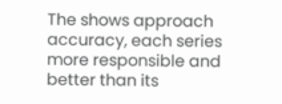The shows approach accuracy, each series more responsible and better than its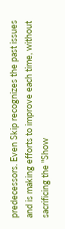predecessors. Even Skip recognizes the past issues and is making efforts to improve each time, without sacrificing the "Show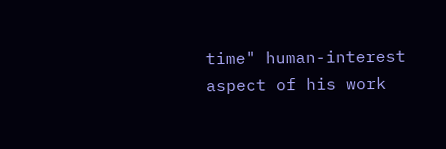time" human-interest aspect of his work